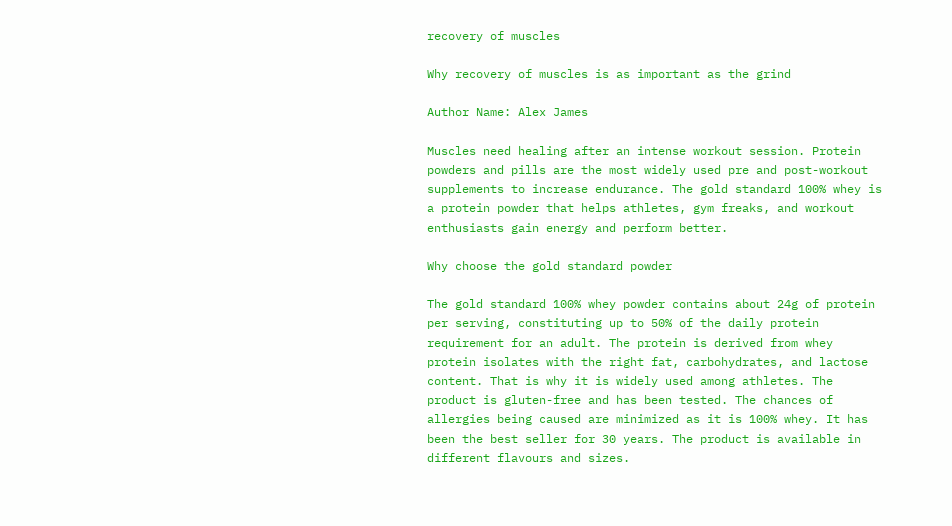recovery of muscles

Why recovery of muscles is as important as the grind

Author Name: Alex James

Muscles need healing after an intense workout session. Protein powders and pills are the most widely used pre and post-workout supplements to increase endurance. The gold standard 100% whey is a protein powder that helps athletes, gym freaks, and workout enthusiasts gain energy and perform better.

Why choose the gold standard powder

The gold standard 100% whey powder contains about 24g of protein per serving, constituting up to 50% of the daily protein requirement for an adult. The protein is derived from whey protein isolates with the right fat, carbohydrates, and lactose content. That is why it is widely used among athletes. The product is gluten-free and has been tested. The chances of allergies being caused are minimized as it is 100% whey. It has been the best seller for 30 years. The product is available in different flavours and sizes.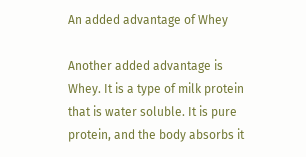An added advantage of Whey

Another added advantage is Whey. It is a type of milk protein that is water soluble. It is pure protein, and the body absorbs it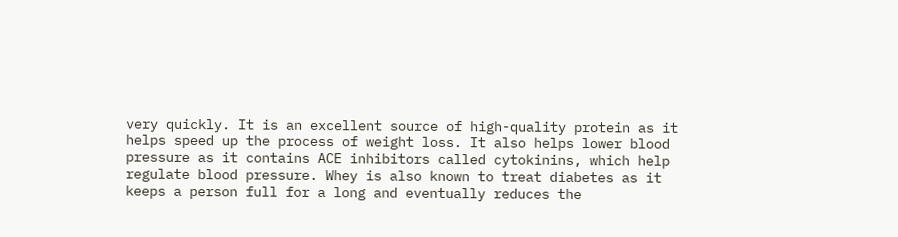very quickly. It is an excellent source of high-quality protein as it helps speed up the process of weight loss. It also helps lower blood pressure as it contains ACE inhibitors called cytokinins, which help regulate blood pressure. Whey is also known to treat diabetes as it keeps a person full for a long and eventually reduces the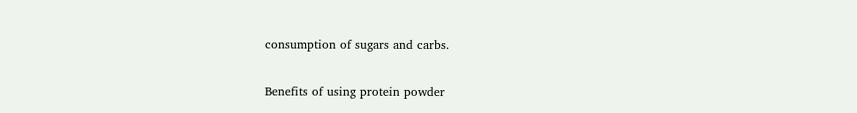consumption of sugars and carbs.

Benefits of using protein powder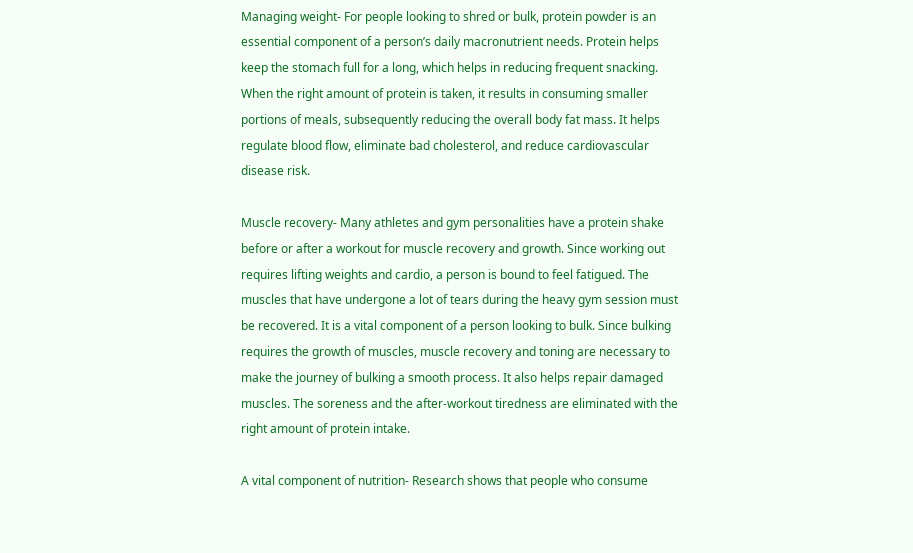Managing weight- For people looking to shred or bulk, protein powder is an essential component of a person’s daily macronutrient needs. Protein helps keep the stomach full for a long, which helps in reducing frequent snacking. When the right amount of protein is taken, it results in consuming smaller portions of meals, subsequently reducing the overall body fat mass. It helps regulate blood flow, eliminate bad cholesterol, and reduce cardiovascular disease risk.

Muscle recovery- Many athletes and gym personalities have a protein shake before or after a workout for muscle recovery and growth. Since working out requires lifting weights and cardio, a person is bound to feel fatigued. The muscles that have undergone a lot of tears during the heavy gym session must be recovered. It is a vital component of a person looking to bulk. Since bulking requires the growth of muscles, muscle recovery and toning are necessary to make the journey of bulking a smooth process. It also helps repair damaged muscles. The soreness and the after-workout tiredness are eliminated with the right amount of protein intake.

A vital component of nutrition- Research shows that people who consume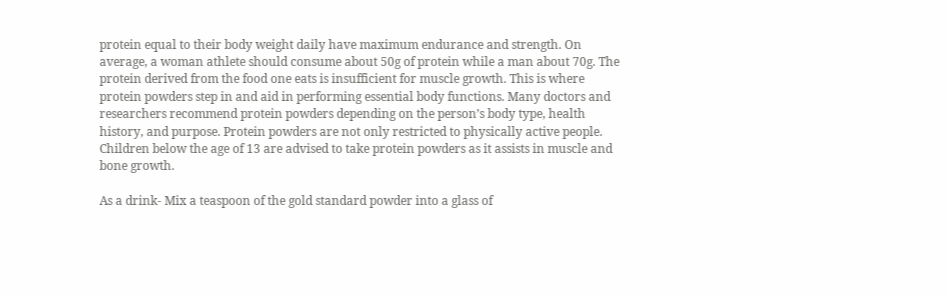protein equal to their body weight daily have maximum endurance and strength. On average, a woman athlete should consume about 50g of protein while a man about 70g. The protein derived from the food one eats is insufficient for muscle growth. This is where protein powders step in and aid in performing essential body functions. Many doctors and researchers recommend protein powders depending on the person’s body type, health history, and purpose. Protein powders are not only restricted to physically active people. Children below the age of 13 are advised to take protein powders as it assists in muscle and bone growth.

As a drink- Mix a teaspoon of the gold standard powder into a glass of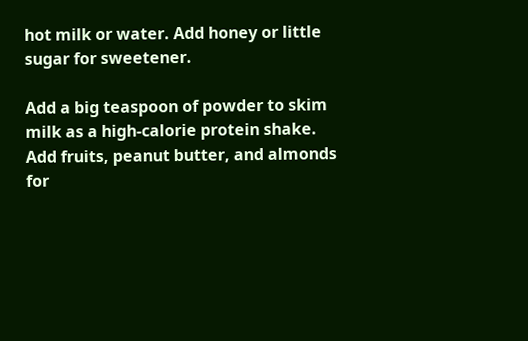hot milk or water. Add honey or little sugar for sweetener.

Add a big teaspoon of powder to skim milk as a high-calorie protein shake. Add fruits, peanut butter, and almonds for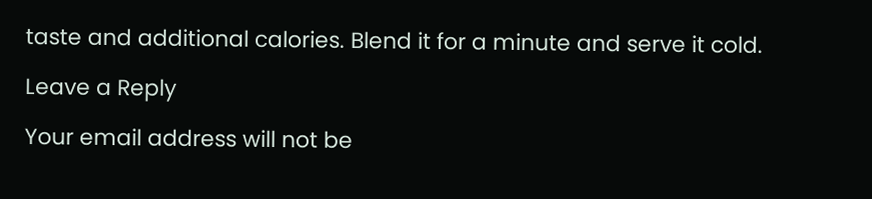taste and additional calories. Blend it for a minute and serve it cold.

Leave a Reply

Your email address will not be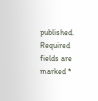published. Required fields are marked *